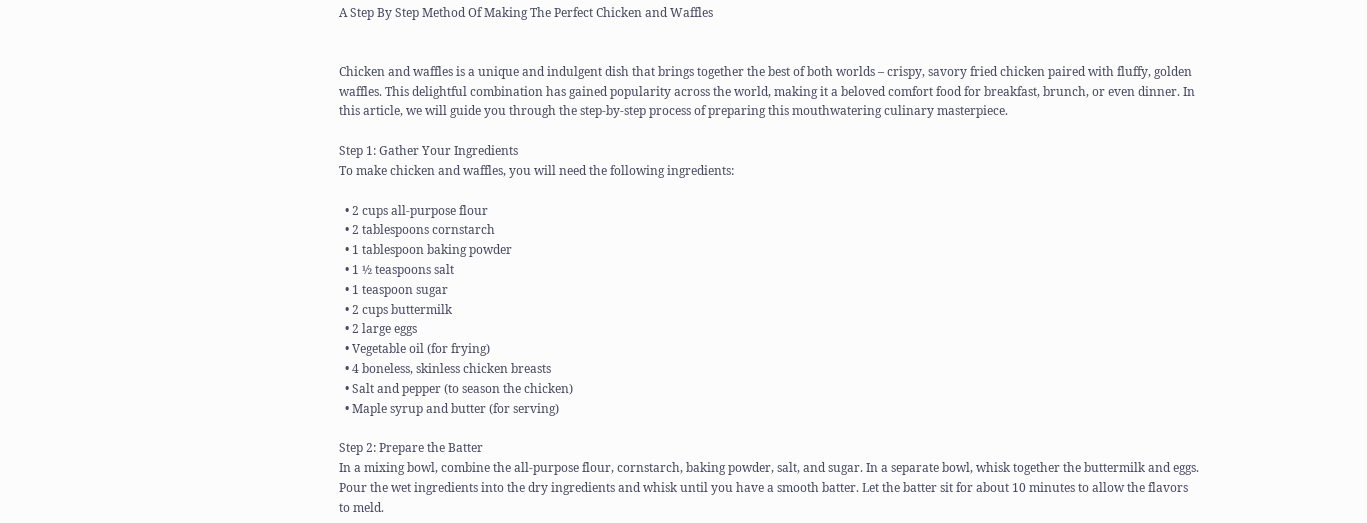A Step By Step Method Of Making The Perfect Chicken and Waffles


Chicken and waffles is a unique and indulgent dish that brings together the best of both worlds – crispy, savory fried chicken paired with fluffy, golden waffles. This delightful combination has gained popularity across the world, making it a beloved comfort food for breakfast, brunch, or even dinner. In this article, we will guide you through the step-by-step process of preparing this mouthwatering culinary masterpiece.

Step 1: Gather Your Ingredients
To make chicken and waffles, you will need the following ingredients:

  • 2 cups all-purpose flour
  • 2 tablespoons cornstarch
  • 1 tablespoon baking powder
  • 1 ½ teaspoons salt
  • 1 teaspoon sugar
  • 2 cups buttermilk
  • 2 large eggs
  • Vegetable oil (for frying)
  • 4 boneless, skinless chicken breasts
  • Salt and pepper (to season the chicken)
  • Maple syrup and butter (for serving)

Step 2: Prepare the Batter
In a mixing bowl, combine the all-purpose flour, cornstarch, baking powder, salt, and sugar. In a separate bowl, whisk together the buttermilk and eggs. Pour the wet ingredients into the dry ingredients and whisk until you have a smooth batter. Let the batter sit for about 10 minutes to allow the flavors to meld.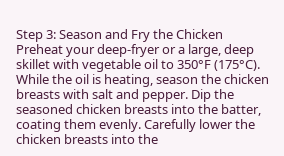Step 3: Season and Fry the Chicken
Preheat your deep-fryer or a large, deep skillet with vegetable oil to 350°F (175°C). While the oil is heating, season the chicken breasts with salt and pepper. Dip the seasoned chicken breasts into the batter, coating them evenly. Carefully lower the chicken breasts into the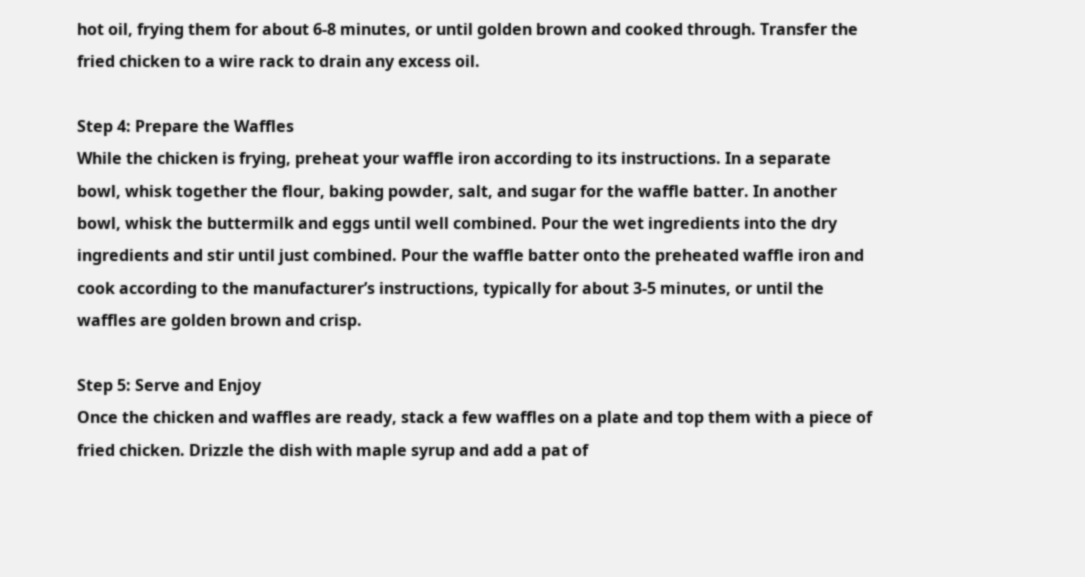hot oil, frying them for about 6-8 minutes, or until golden brown and cooked through. Transfer the fried chicken to a wire rack to drain any excess oil.

Step 4: Prepare the Waffles
While the chicken is frying, preheat your waffle iron according to its instructions. In a separate bowl, whisk together the flour, baking powder, salt, and sugar for the waffle batter. In another bowl, whisk the buttermilk and eggs until well combined. Pour the wet ingredients into the dry ingredients and stir until just combined. Pour the waffle batter onto the preheated waffle iron and cook according to the manufacturer’s instructions, typically for about 3-5 minutes, or until the waffles are golden brown and crisp.

Step 5: Serve and Enjoy
Once the chicken and waffles are ready, stack a few waffles on a plate and top them with a piece of fried chicken. Drizzle the dish with maple syrup and add a pat of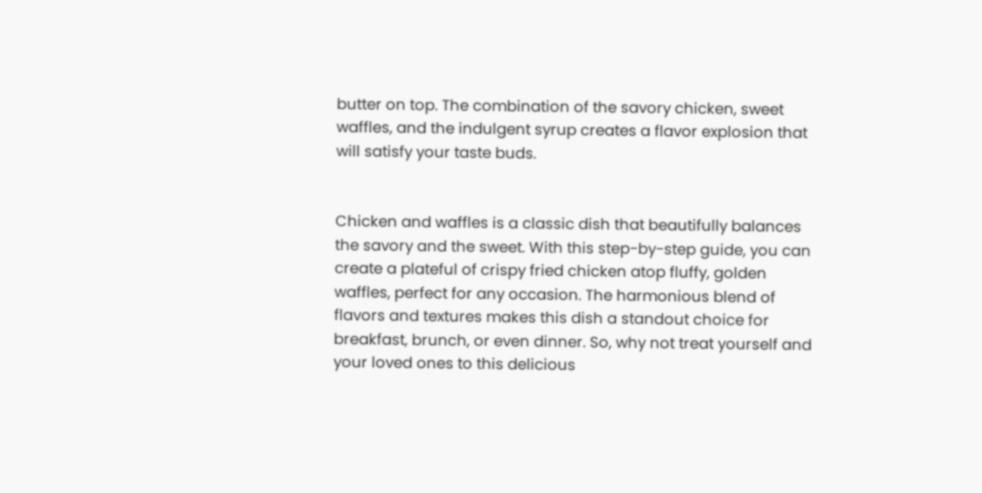butter on top. The combination of the savory chicken, sweet waffles, and the indulgent syrup creates a flavor explosion that will satisfy your taste buds.


Chicken and waffles is a classic dish that beautifully balances the savory and the sweet. With this step-by-step guide, you can create a plateful of crispy fried chicken atop fluffy, golden waffles, perfect for any occasion. The harmonious blend of flavors and textures makes this dish a standout choice for breakfast, brunch, or even dinner. So, why not treat yourself and your loved ones to this delicious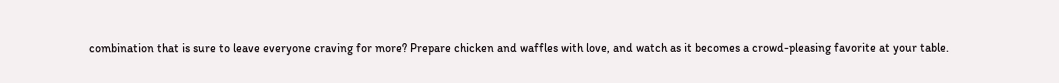combination that is sure to leave everyone craving for more? Prepare chicken and waffles with love, and watch as it becomes a crowd-pleasing favorite at your table.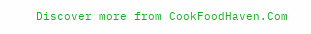Discover more from CookFoodHaven.Com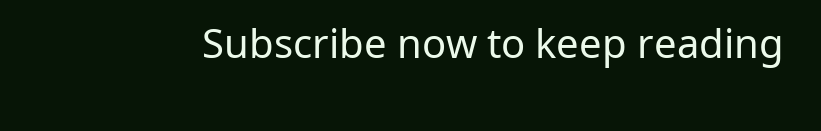Subscribe now to keep reading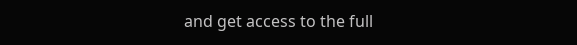and get access to the full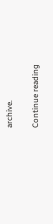archive.

Continue reading